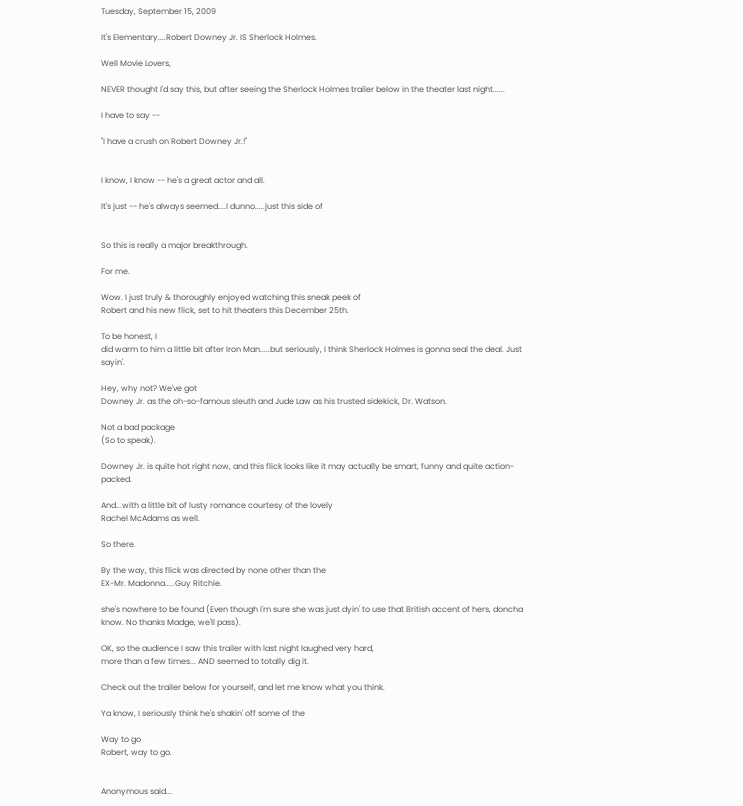Tuesday, September 15, 2009

It's Elementary....Robert Downey Jr. IS Sherlock Holmes.

Well Movie Lovers,

NEVER thought I'd say this, but after seeing the Sherlock Holmes trailer below in the theater last night......

I have to say --

"I have a crush on Robert Downey Jr.!"


I know, I know -- he's a great actor and all.

It's just -- he's always seemed....I dunno.....just this side of


So this is really a major breakthrough.

For me.

Wow. I just truly & thoroughly enjoyed watching this sneak peek of
Robert and his new flick, set to hit theaters this December 25th.

To be honest, I
did warm to him a little bit after Iron Man.....but seriously, I think Sherlock Holmes is gonna seal the deal. Just sayin'.

Hey, why not? We've got
Downey Jr. as the oh-so-famous sleuth and Jude Law as his trusted sidekick, Dr. Watson.

Not a bad package
(So to speak).

Downey Jr. is quite hot right now, and this flick looks like it may actually be smart, funny and quite action-packed.

And...with a little bit of lusty romance courtesy of the lovely
Rachel McAdams as well.

So there.

By the way, this flick was directed by none other than the
EX-Mr. Madonna.....Guy Ritchie.

she's nowhere to be found (Even though I'm sure she was just dyin' to use that British accent of hers, doncha know. No thanks Madge, we'll pass).

OK, so the audience I saw this trailer with last night laughed very hard,
more than a few times... AND seemed to totally dig it.

Check out the trailer below for yourself, and let me know what you think.

Ya know, I seriously think he's shakin' off some of the

Way to go
Robert, way to go.


Anonymous said...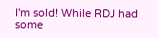I'm sold! While RDJ had some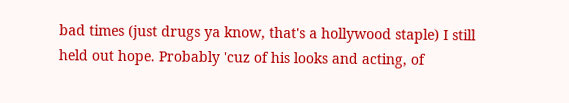bad times (just drugs ya know, that's a hollywood staple) I still held out hope. Probably 'cuz of his looks and acting, of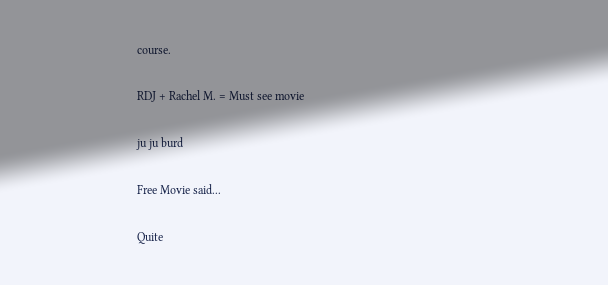course.

RDJ + Rachel M. = Must see movie

ju ju burd

Free Movie said...

Quite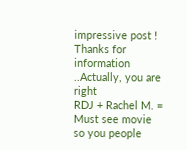impressive post ! Thanks for information ..Actually, you are right
RDJ + Rachel M. = Must see movie
so you people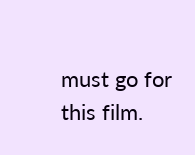must go for this film.